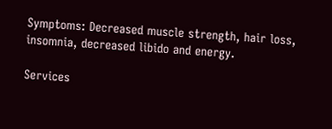Symptoms: Decreased muscle strength, hair loss, insomnia, decreased libido and energy.

Services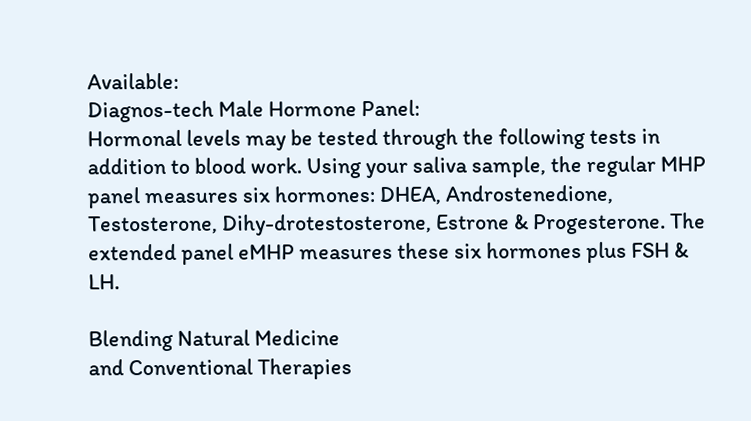Available:
Diagnos-tech Male Hormone Panel:
Hormonal levels may be tested through the following tests in addition to blood work. Using your saliva sample, the regular MHP panel measures six hormones: DHEA, Androstenedione, Testosterone, Dihy-drotestosterone, Estrone & Progesterone. The extended panel eMHP measures these six hormones plus FSH & LH.

Blending Natural Medicine
and Conventional Therapies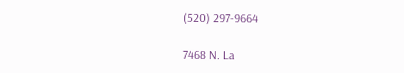(520) 297-9664

7468 N. La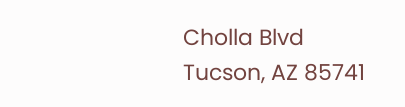Cholla Blvd
Tucson, AZ 85741